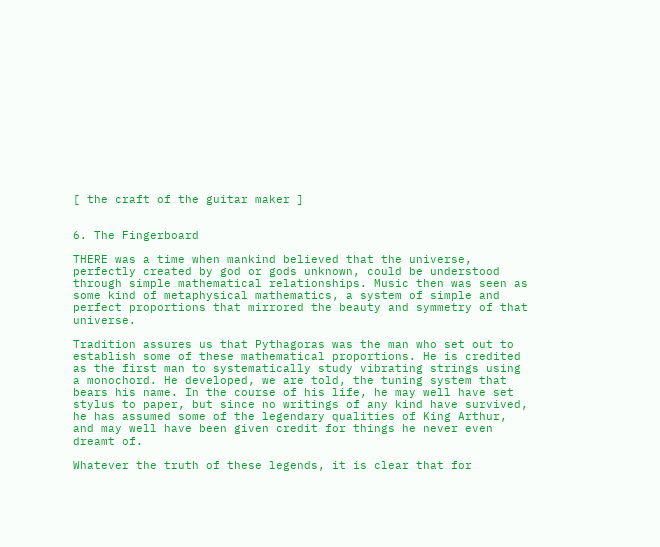[ the craft of the guitar maker ]


6. The Fingerboard

THERE was a time when mankind believed that the universe, perfectly created by god or gods unknown, could be understood through simple mathematical relationships. Music then was seen as some kind of metaphysical mathematics, a system of simple and perfect proportions that mirrored the beauty and symmetry of that universe.

Tradition assures us that Pythagoras was the man who set out to establish some of these mathematical proportions. He is credited as the first man to systematically study vibrating strings using a monochord. He developed, we are told, the tuning system that bears his name. In the course of his life, he may well have set stylus to paper, but since no writings of any kind have survived, he has assumed some of the legendary qualities of King Arthur, and may well have been given credit for things he never even dreamt of.

Whatever the truth of these legends, it is clear that for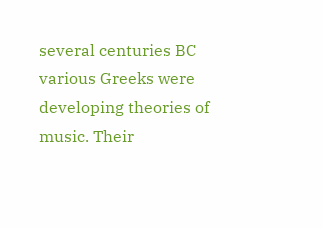several centuries BC various Greeks were developing theories of music. Their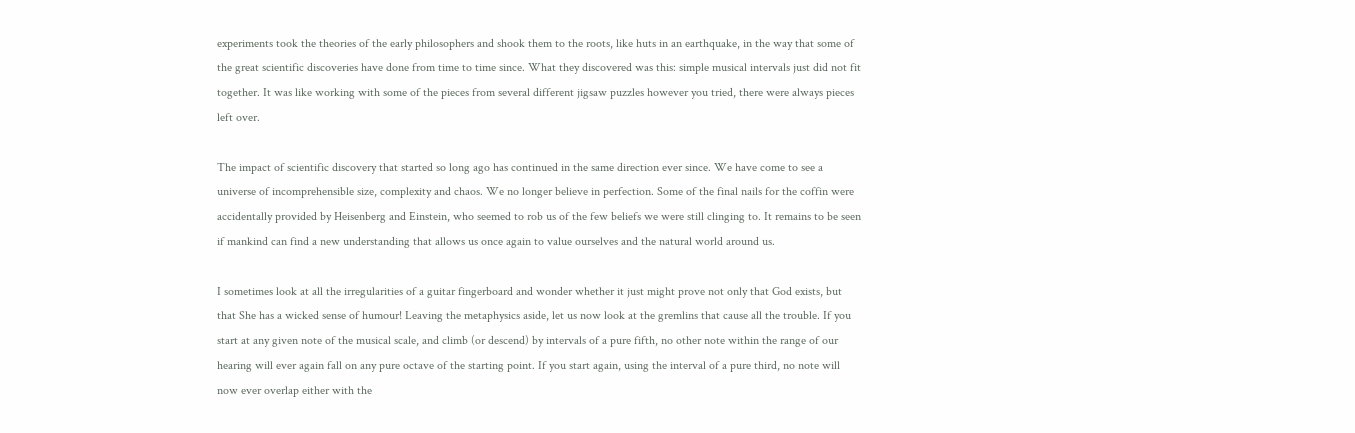experiments took the theories of the early philosophers and shook them to the roots, like huts in an earthquake, in the way that some of the great scientific discoveries have done from time to time since. What they discovered was this: simple musical intervals just did not fit together. It was like working with some of the pieces from several different jigsaw puzzles however you tried, there were always pieces left over.

The impact of scientific discovery that started so long ago has continued in the same direction ever since. We have come to see a universe of incomprehensible size, complexity and chaos. We no longer believe in perfection. Some of the final nails for the coffin were accidentally provided by Heisenberg and Einstein, who seemed to rob us of the few beliefs we were still clinging to. It remains to be seen if mankind can find a new understanding that allows us once again to value ourselves and the natural world around us.

I sometimes look at all the irregularities of a guitar fingerboard and wonder whether it just might prove not only that God exists, but that She has a wicked sense of humour! Leaving the metaphysics aside, let us now look at the gremlins that cause all the trouble. If you start at any given note of the musical scale, and climb (or descend) by intervals of a pure fifth, no other note within the range of our hearing will ever again fall on any pure octave of the starting point. If you start again, using the interval of a pure third, no note will now ever overlap either with the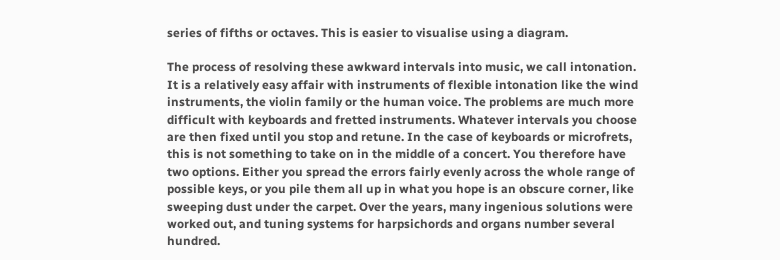series of fifths or octaves. This is easier to visualise using a diagram.

The process of resolving these awkward intervals into music, we call intonation. It is a relatively easy affair with instruments of flexible intonation like the wind instruments, the violin family or the human voice. The problems are much more difficult with keyboards and fretted instruments. Whatever intervals you choose are then fixed until you stop and retune. In the case of keyboards or microfrets, this is not something to take on in the middle of a concert. You therefore have two options. Either you spread the errors fairly evenly across the whole range of possible keys, or you pile them all up in what you hope is an obscure corner, like sweeping dust under the carpet. Over the years, many ingenious solutions were worked out, and tuning systems for harpsichords and organs number several hundred.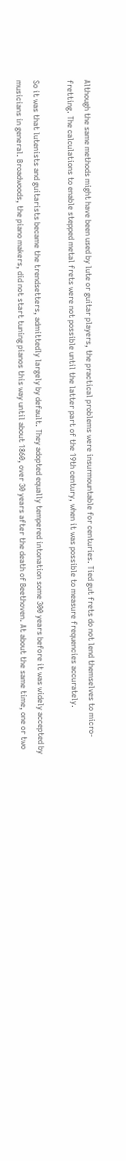Although the same methods might have been used by lute or guitar players, the practical problems were insurmountable for centuries. Tied gut frets do not lend themselves to micro-fretting. The calculations to enable stepped metal frets were not possible until the latter part of the 19th century, when it was possible to measure frequencies accurately.

So it was that lutenists and guitarists became the trendsetters, admittedly largely by default. They adopted equally tempered intonation some 300 years before it was widely accepted by musicians in general. Broadwoods, the piano makers, did not start tuning pianos this way until about 1860, over 30 years after the death of Beethoven. At about the same time, one or two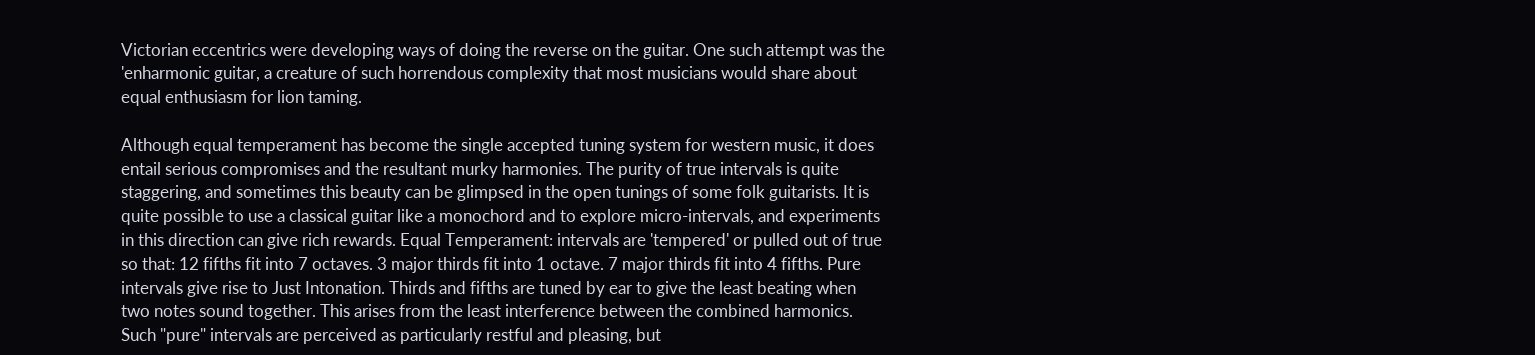Victorian eccentrics were developing ways of doing the reverse on the guitar. One such attempt was the 'enharmonic guitar, a creature of such horrendous complexity that most musicians would share about equal enthusiasm for lion taming.

Although equal temperament has become the single accepted tuning system for western music, it does entail serious compromises and the resultant murky harmonies. The purity of true intervals is quite staggering, and sometimes this beauty can be glimpsed in the open tunings of some folk guitarists. It is quite possible to use a classical guitar like a monochord and to explore micro-intervals, and experiments in this direction can give rich rewards. Equal Temperament: intervals are 'tempered' or pulled out of true so that: 12 fifths fit into 7 octaves. 3 major thirds fit into 1 octave. 7 major thirds fit into 4 fifths. Pure intervals give rise to Just Intonation. Thirds and fifths are tuned by ear to give the least beating when two notes sound together. This arises from the least interference between the combined harmonics. Such "pure" intervals are perceived as particularly restful and pleasing, but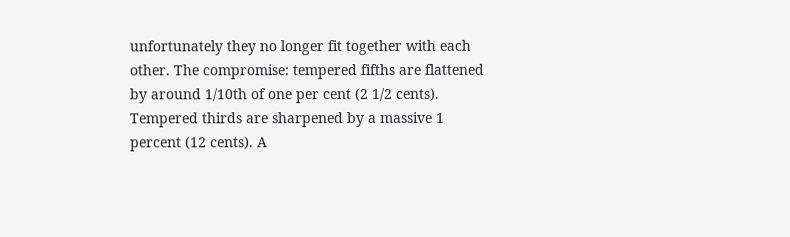unfortunately they no longer fit together with each other. The compromise: tempered fifths are flattened by around 1/10th of one per cent (2 1/2 cents). Tempered thirds are sharpened by a massive 1 percent (12 cents). A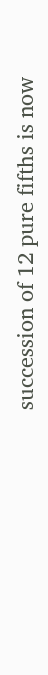succession of 12 pure fifths is now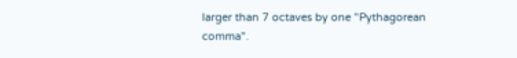larger than 7 octaves by one "Pythagorean comma".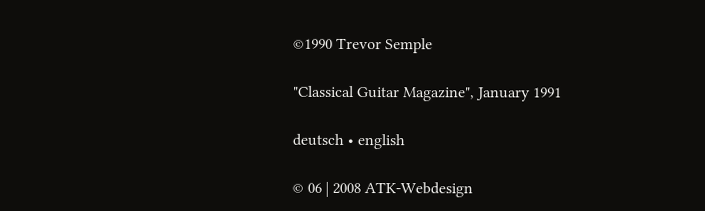©1990 Trevor Semple

"Classical Guitar Magazine", January 1991

deutsch • english

© 06 | 2008 ATK-Webdesign